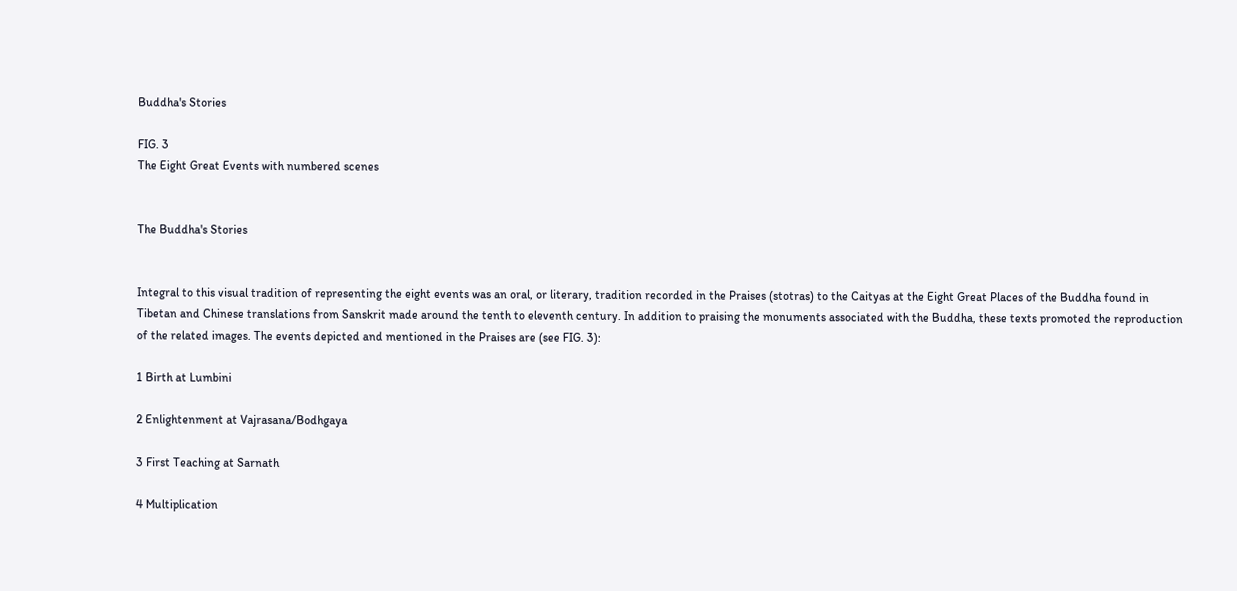Buddha's Stories

FIG. 3
The Eight Great Events with numbered scenes


The Buddha's Stories


Integral to this visual tradition of representing the eight events was an oral, or literary, tradition recorded in the Praises (stotras) to the Caityas at the Eight Great Places of the Buddha found in Tibetan and Chinese translations from Sanskrit made around the tenth to eleventh century. In addition to praising the monuments associated with the Buddha, these texts promoted the reproduction of the related images. The events depicted and mentioned in the Praises are (see FIG. 3):

1 Birth at Lumbini

2 Enlightenment at Vajrasana/Bodhgaya

3 First Teaching at Sarnath

4 Multiplication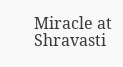Miracle at Shravasti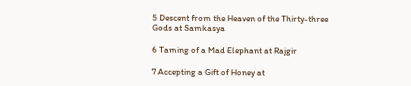5 Descent from the Heaven of the Thirty-three
Gods at Samkasya

6 Taming of a Mad Elephant at Rajgir

7 Accepting a Gift of Honey at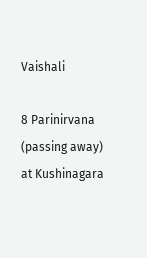Vaishali

8 Parinirvana (passing away) at Kushinagara